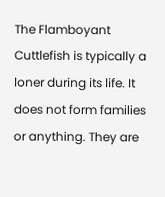The Flamboyant Cuttlefish is typically a loner during its life. It does not form families or anything. They are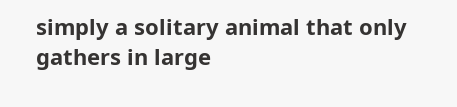simply a solitary animal that only gathers in large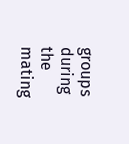groups during the mating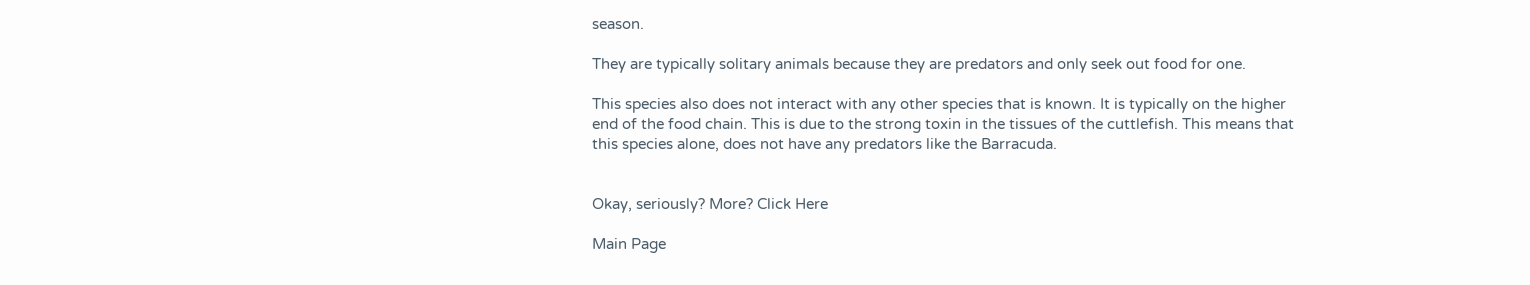season.

They are typically solitary animals because they are predators and only seek out food for one.

This species also does not interact with any other species that is known. It is typically on the higher end of the food chain. This is due to the strong toxin in the tissues of the cuttlefish. This means that this species alone, does not have any predators like the Barracuda.


Okay, seriously? More? Click Here

Main Page